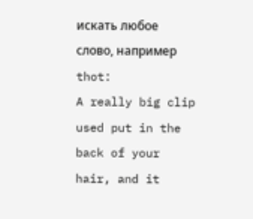искать любое слово, например thot:
A really big clip used put in the back of your hair, and it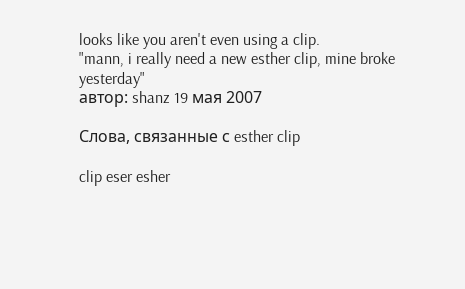looks like you aren't even using a clip.
"mann, i really need a new esther clip, mine broke yesterday"
автор: shanz 19 мая 2007

Слова, связанные с esther clip

clip eser esher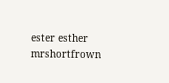ester esther mrshortfrown